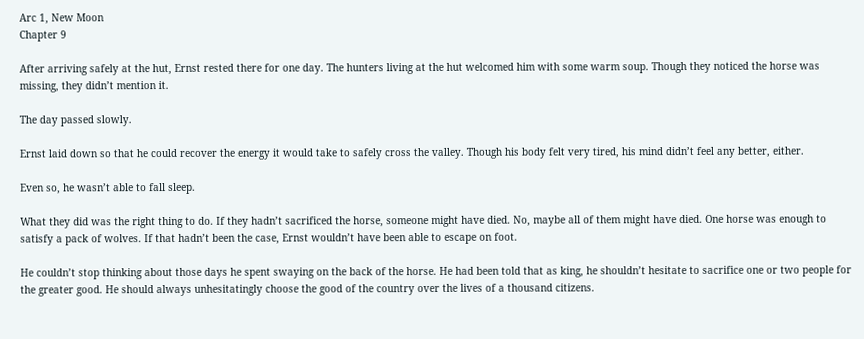Arc 1, New Moon
Chapter 9

After arriving safely at the hut, Ernst rested there for one day. The hunters living at the hut welcomed him with some warm soup. Though they noticed the horse was missing, they didn’t mention it.

The day passed slowly.

Ernst laid down so that he could recover the energy it would take to safely cross the valley. Though his body felt very tired, his mind didn’t feel any better, either.

Even so, he wasn’t able to fall sleep.

What they did was the right thing to do. If they hadn’t sacrificed the horse, someone might have died. No, maybe all of them might have died. One horse was enough to satisfy a pack of wolves. If that hadn’t been the case, Ernst wouldn’t have been able to escape on foot.

He couldn’t stop thinking about those days he spent swaying on the back of the horse. He had been told that as king, he shouldn’t hesitate to sacrifice one or two people for the greater good. He should always unhesitatingly choose the good of the country over the lives of a thousand citizens.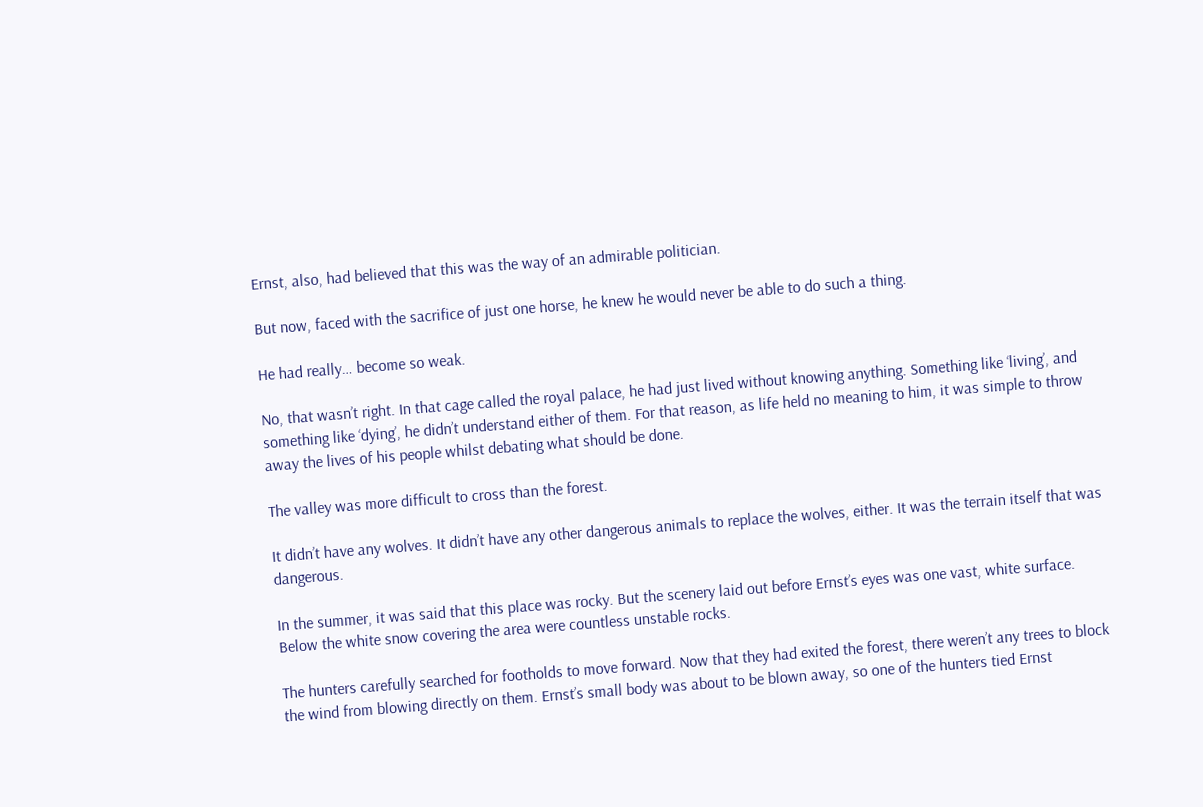Ernst, also, had believed that this was the way of an admirable politician.

But now, faced with the sacrifice of just one horse, he knew he would never be able to do such a thing.

He had really… become so weak.

No, that wasn’t right. In that cage called the royal palace, he had just lived without knowing anything. Something like ‘living’, and something like ‘dying’, he didn’t understand either of them. For that reason, as life held no meaning to him, it was simple to throw away the lives of his people whilst debating what should be done.

The valley was more difficult to cross than the forest.

It didn’t have any wolves. It didn’t have any other dangerous animals to replace the wolves, either. It was the terrain itself that was dangerous.

In the summer, it was said that this place was rocky. But the scenery laid out before Ernst’s eyes was one vast, white surface. Below the white snow covering the area were countless unstable rocks.

The hunters carefully searched for footholds to move forward. Now that they had exited the forest, there weren’t any trees to block the wind from blowing directly on them. Ernst’s small body was about to be blown away, so one of the hunters tied Ernst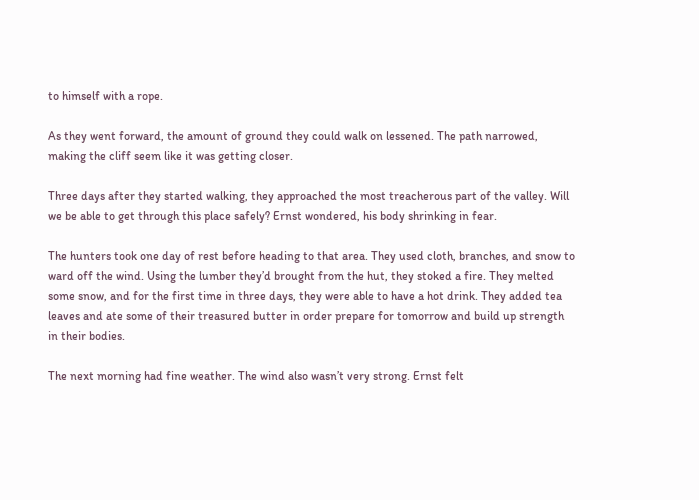to himself with a rope.

As they went forward, the amount of ground they could walk on lessened. The path narrowed, making the cliff seem like it was getting closer.

Three days after they started walking, they approached the most treacherous part of the valley. Will we be able to get through this place safely? Ernst wondered, his body shrinking in fear.

The hunters took one day of rest before heading to that area. They used cloth, branches, and snow to ward off the wind. Using the lumber they’d brought from the hut, they stoked a fire. They melted some snow, and for the first time in three days, they were able to have a hot drink. They added tea leaves and ate some of their treasured butter in order prepare for tomorrow and build up strength in their bodies.

The next morning had fine weather. The wind also wasn’t very strong. Ernst felt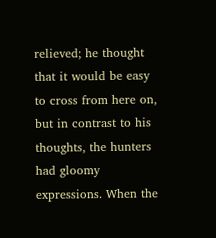relieved; he thought that it would be easy to cross from here on, but in contrast to his thoughts, the hunters had gloomy expressions. When the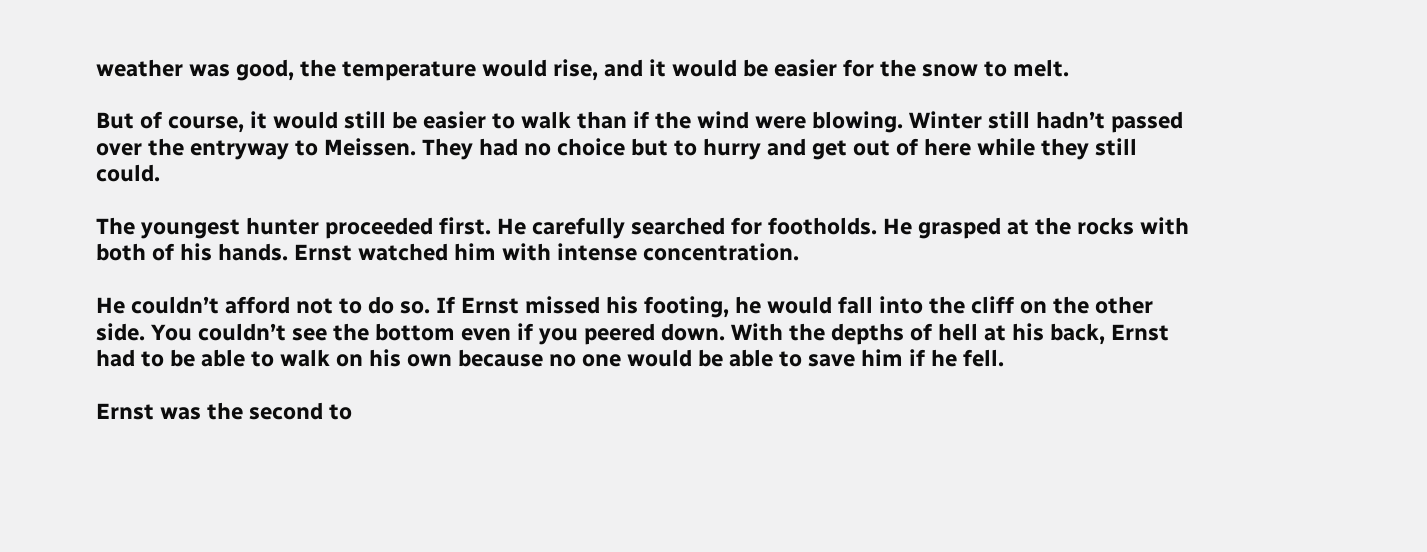weather was good, the temperature would rise, and it would be easier for the snow to melt.

But of course, it would still be easier to walk than if the wind were blowing. Winter still hadn’t passed over the entryway to Meissen. They had no choice but to hurry and get out of here while they still could.

The youngest hunter proceeded first. He carefully searched for footholds. He grasped at the rocks with both of his hands. Ernst watched him with intense concentration.

He couldn’t afford not to do so. If Ernst missed his footing, he would fall into the cliff on the other side. You couldn’t see the bottom even if you peered down. With the depths of hell at his back, Ernst had to be able to walk on his own because no one would be able to save him if he fell.

Ernst was the second to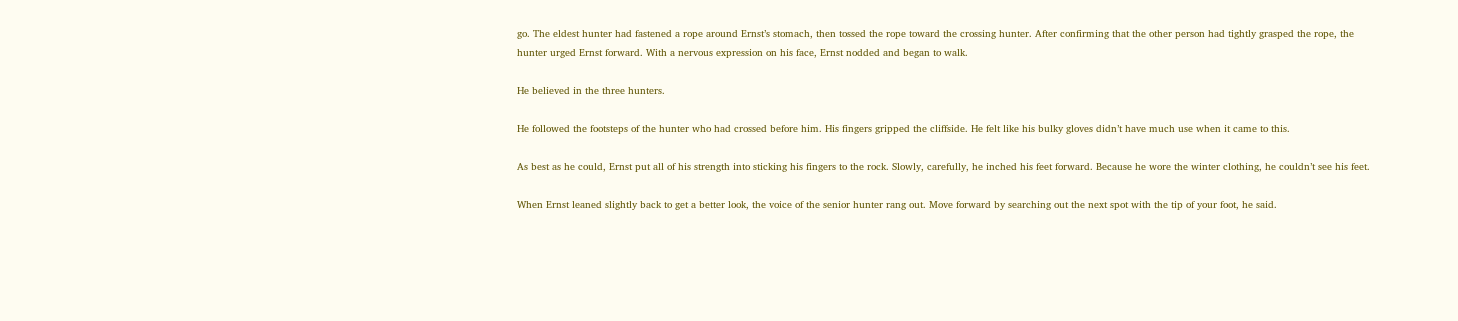go. The eldest hunter had fastened a rope around Ernst’s stomach, then tossed the rope toward the crossing hunter. After confirming that the other person had tightly grasped the rope, the hunter urged Ernst forward. With a nervous expression on his face, Ernst nodded and began to walk.

He believed in the three hunters.

He followed the footsteps of the hunter who had crossed before him. His fingers gripped the cliffside. He felt like his bulky gloves didn’t have much use when it came to this.

As best as he could, Ernst put all of his strength into sticking his fingers to the rock. Slowly, carefully, he inched his feet forward. Because he wore the winter clothing, he couldn’t see his feet.

When Ernst leaned slightly back to get a better look, the voice of the senior hunter rang out. Move forward by searching out the next spot with the tip of your foot, he said.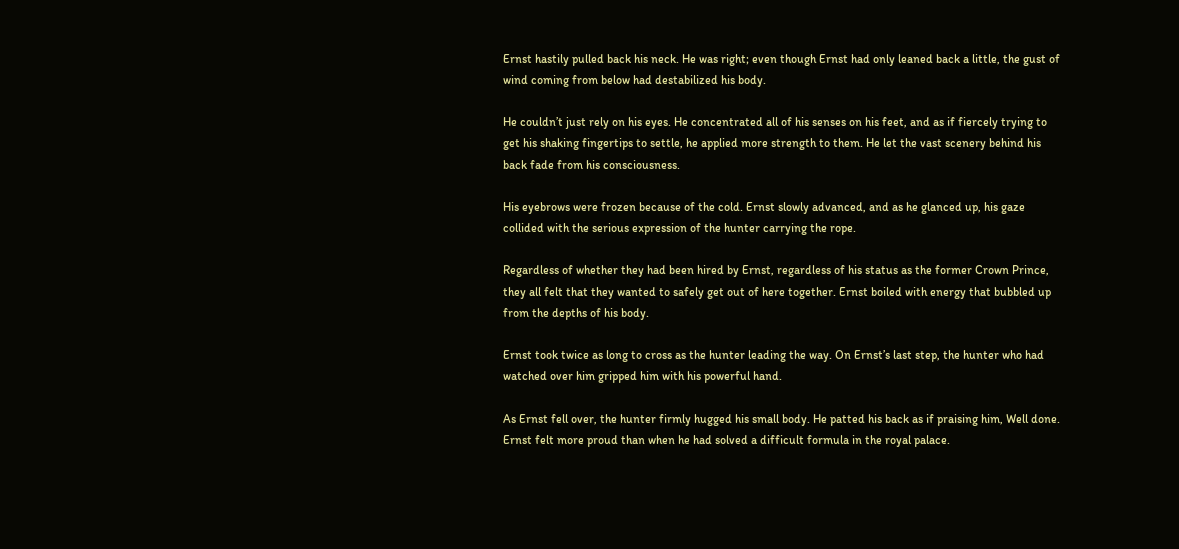Ernst hastily pulled back his neck. He was right; even though Ernst had only leaned back a little, the gust of wind coming from below had destabilized his body.

He couldn’t just rely on his eyes. He concentrated all of his senses on his feet, and as if fiercely trying to get his shaking fingertips to settle, he applied more strength to them. He let the vast scenery behind his back fade from his consciousness.

His eyebrows were frozen because of the cold. Ernst slowly advanced, and as he glanced up, his gaze collided with the serious expression of the hunter carrying the rope.

Regardless of whether they had been hired by Ernst, regardless of his status as the former Crown Prince, they all felt that they wanted to safely get out of here together. Ernst boiled with energy that bubbled up from the depths of his body.

Ernst took twice as long to cross as the hunter leading the way. On Ernst’s last step, the hunter who had watched over him gripped him with his powerful hand.

As Ernst fell over, the hunter firmly hugged his small body. He patted his back as if praising him, Well done. Ernst felt more proud than when he had solved a difficult formula in the royal palace.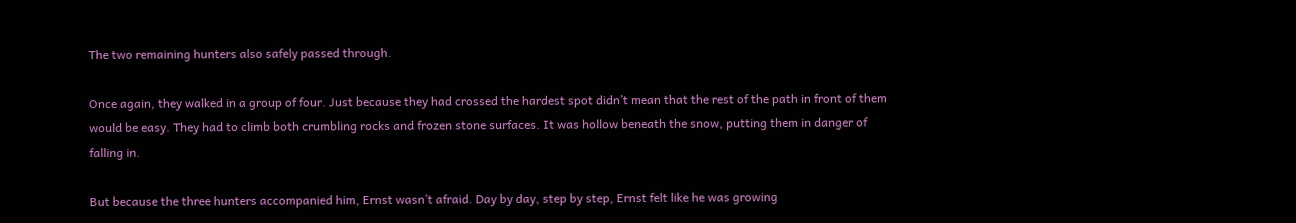The two remaining hunters also safely passed through.

Once again, they walked in a group of four. Just because they had crossed the hardest spot didn’t mean that the rest of the path in front of them would be easy. They had to climb both crumbling rocks and frozen stone surfaces. It was hollow beneath the snow, putting them in danger of falling in.

But because the three hunters accompanied him, Ernst wasn’t afraid. Day by day, step by step, Ernst felt like he was growing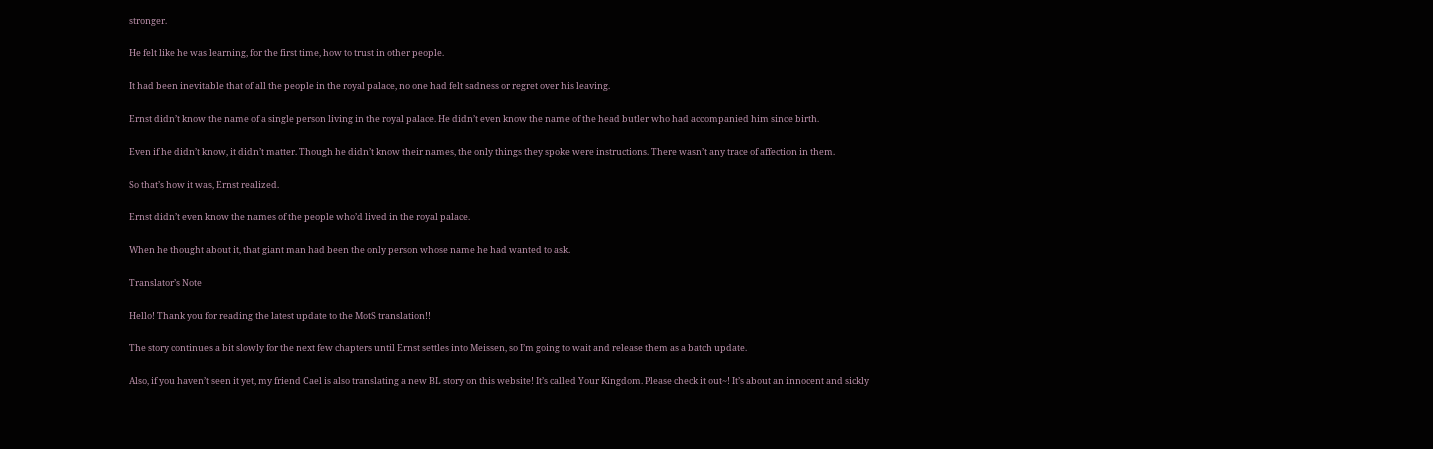stronger.

He felt like he was learning, for the first time, how to trust in other people.

It had been inevitable that of all the people in the royal palace, no one had felt sadness or regret over his leaving.

Ernst didn’t know the name of a single person living in the royal palace. He didn’t even know the name of the head butler who had accompanied him since birth.

Even if he didn’t know, it didn’t matter. Though he didn’t know their names, the only things they spoke were instructions. There wasn’t any trace of affection in them.

So that’s how it was, Ernst realized.

Ernst didn’t even know the names of the people who’d lived in the royal palace.

When he thought about it, that giant man had been the only person whose name he had wanted to ask.

Translator’s Note

Hello! Thank you for reading the latest update to the MotS translation!!

The story continues a bit slowly for the next few chapters until Ernst settles into Meissen, so I’m going to wait and release them as a batch update.

Also, if you haven’t seen it yet, my friend Cael is also translating a new BL story on this website! It’s called Your Kingdom. Please check it out~! It’s about an innocent and sickly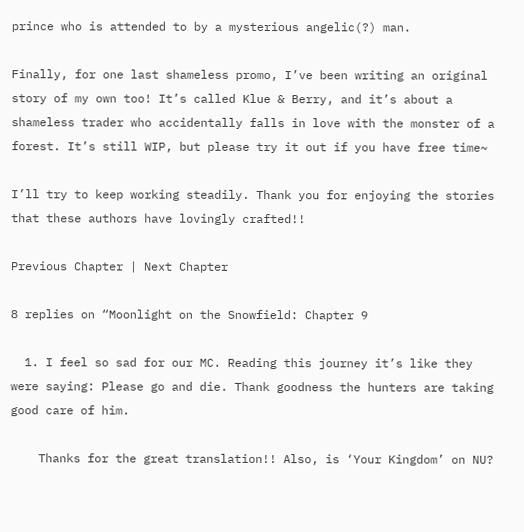prince who is attended to by a mysterious angelic(?) man.

Finally, for one last shameless promo, I’ve been writing an original story of my own too! It’s called Klue & Berry, and it’s about a shameless trader who accidentally falls in love with the monster of a forest. It’s still WIP, but please try it out if you have free time~

I’ll try to keep working steadily. Thank you for enjoying the stories that these authors have lovingly crafted!!

Previous Chapter | Next Chapter

8 replies on “Moonlight on the Snowfield: Chapter 9

  1. I feel so sad for our MC. Reading this journey it’s like they were saying: Please go and die. Thank goodness the hunters are taking good care of him.

    Thanks for the great translation!! Also, is ‘Your Kingdom’ on NU?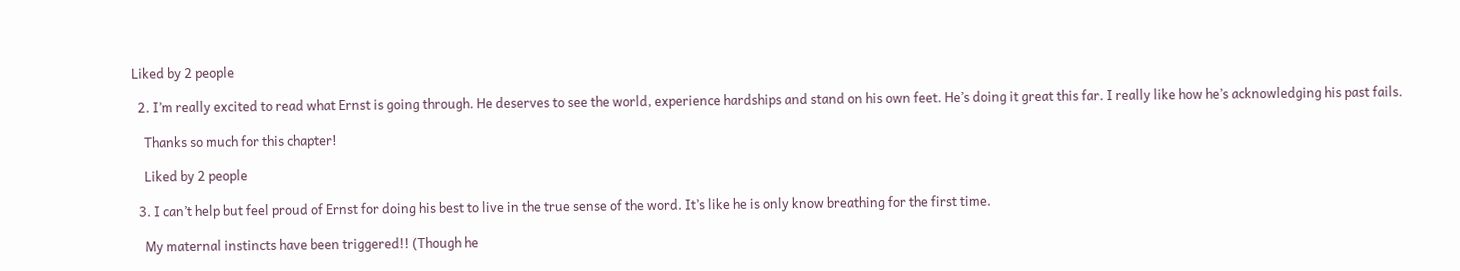Liked by 2 people

  2. I’m really excited to read what Ernst is going through. He deserves to see the world, experience hardships and stand on his own feet. He’s doing it great this far. I really like how he’s acknowledging his past fails.

    Thanks so much for this chapter!

    Liked by 2 people

  3. I can’t help but feel proud of Ernst for doing his best to live in the true sense of the word. It’s like he is only know breathing for the first time.

    My maternal instincts have been triggered!! (Though he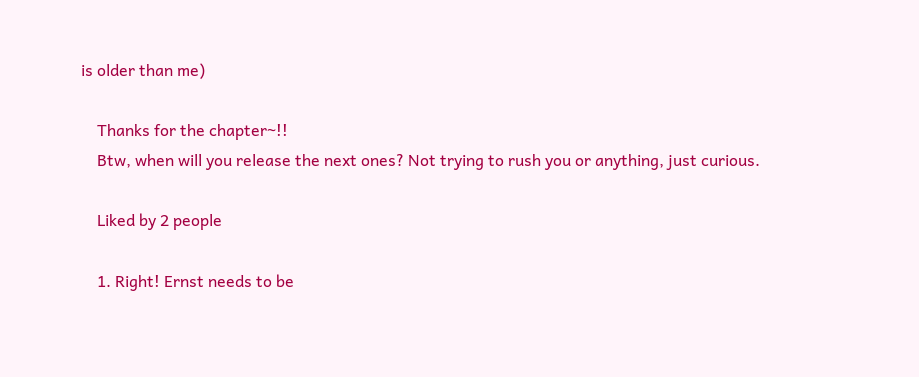is older than me)

    Thanks for the chapter~!!
    Btw, when will you release the next ones? Not trying to rush you or anything, just curious.

    Liked by 2 people

    1. Right! Ernst needs to be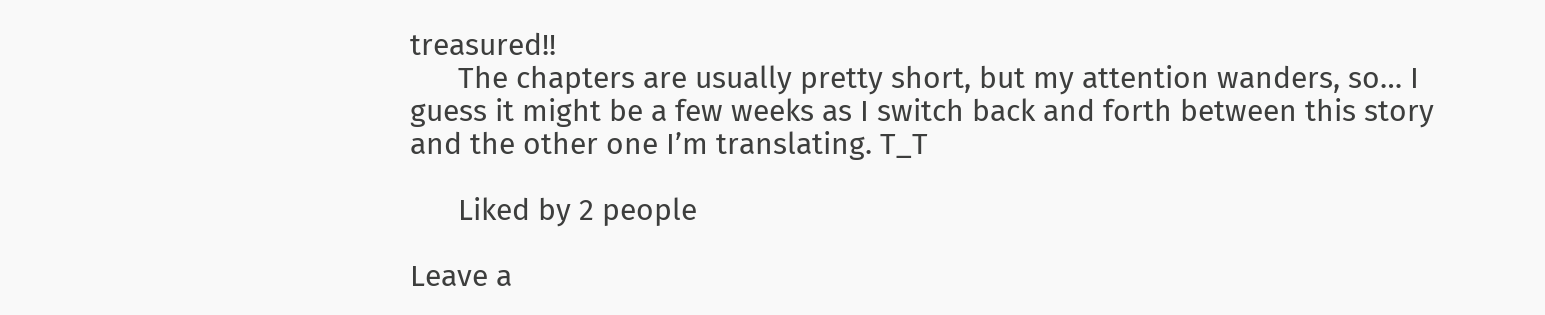treasured!!
      The chapters are usually pretty short, but my attention wanders, so… I guess it might be a few weeks as I switch back and forth between this story and the other one I’m translating. T_T

      Liked by 2 people

Leave a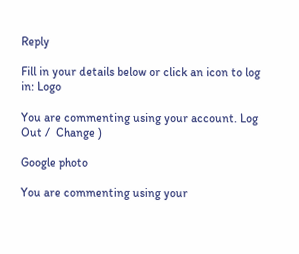Reply

Fill in your details below or click an icon to log in: Logo

You are commenting using your account. Log Out /  Change )

Google photo

You are commenting using your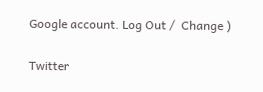Google account. Log Out /  Change )

Twitter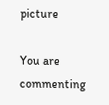picture

You are commenting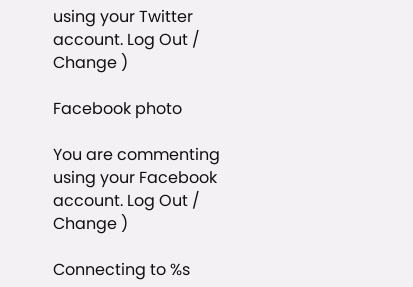using your Twitter account. Log Out /  Change )

Facebook photo

You are commenting using your Facebook account. Log Out /  Change )

Connecting to %s